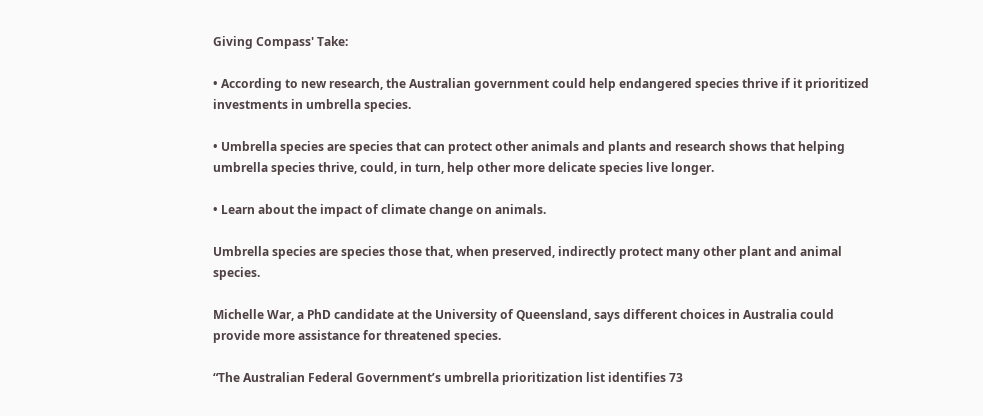Giving Compass' Take:

• According to new research, the Australian government could help endangered species thrive if it prioritized investments in umbrella species.

• Umbrella species are species that can protect other animals and plants and research shows that helping umbrella species thrive, could, in turn, help other more delicate species live longer.

• Learn about the impact of climate change on animals.

Umbrella species are species those that, when preserved, indirectly protect many other plant and animal species.

Michelle War, a PhD candidate at the University of Queensland, says different choices in Australia could provide more assistance for threatened species.

“The Australian Federal Government’s umbrella prioritization list identifies 73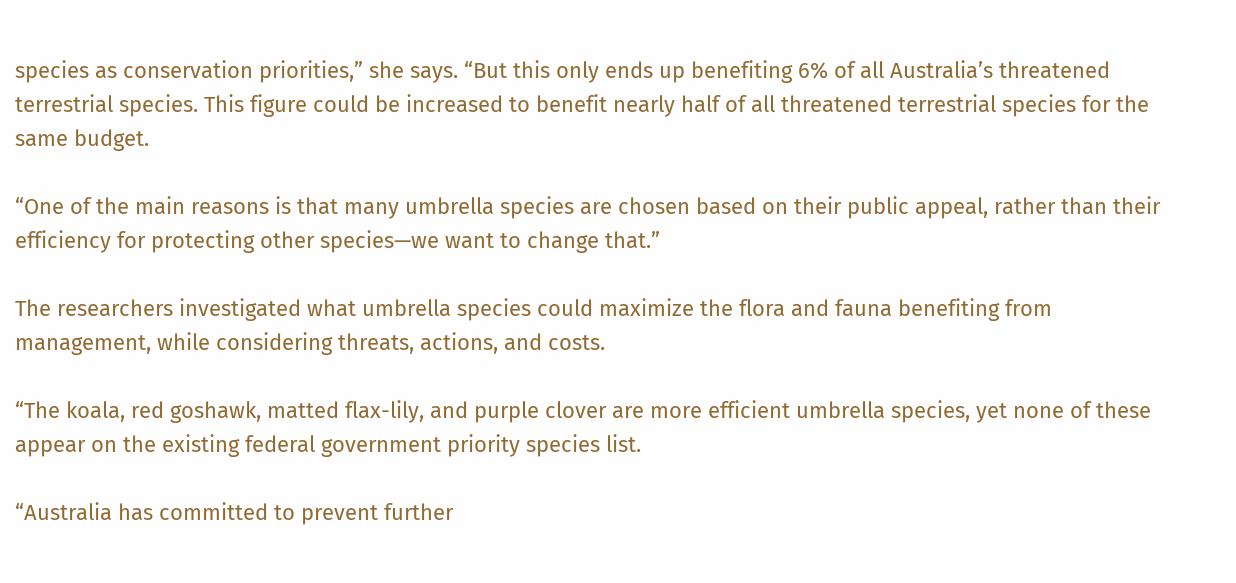species as conservation priorities,” she says. “But this only ends up benefiting 6% of all Australia’s threatened terrestrial species. This figure could be increased to benefit nearly half of all threatened terrestrial species for the same budget.

“One of the main reasons is that many umbrella species are chosen based on their public appeal, rather than their efficiency for protecting other species—we want to change that.”

The researchers investigated what umbrella species could maximize the flora and fauna benefiting from management, while considering threats, actions, and costs.

“The koala, red goshawk, matted flax-lily, and purple clover are more efficient umbrella species, yet none of these appear on the existing federal government priority species list.

“Australia has committed to prevent further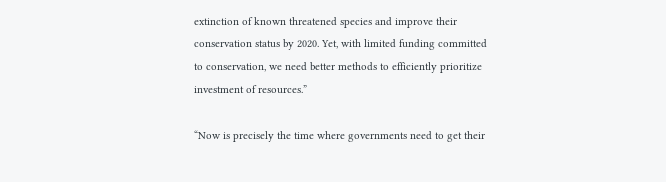extinction of known threatened species and improve their conservation status by 2020. Yet, with limited funding committed to conservation, we need better methods to efficiently prioritize investment of resources.”

“Now is precisely the time where governments need to get their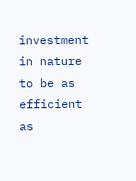investment in nature to be as efficient as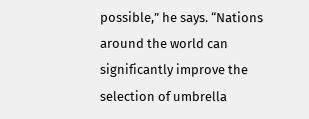possible,” he says. “Nations around the world can significantly improve the selection of umbrella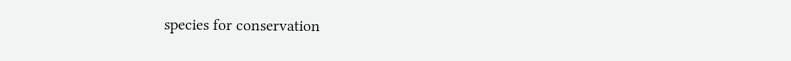species for conservation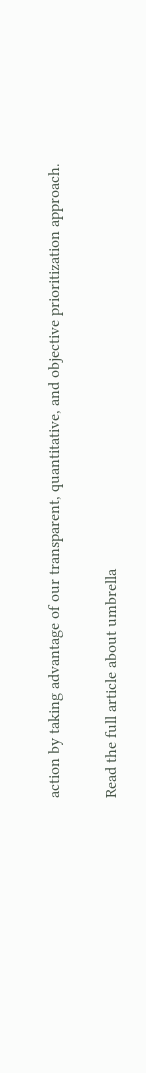action by taking advantage of our transparent, quantitative, and objective prioritization approach.

Read the full article about umbrella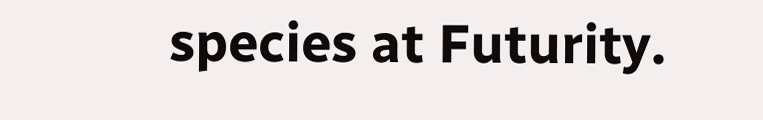species at Futurity.